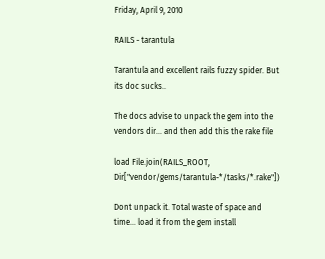Friday, April 9, 2010

RAILS - tarantula

Tarantula and excellent rails fuzzy spider. But its doc sucks..

The docs advise to unpack the gem into the vendors dir... and then add this the rake file

load File.join(RAILS_ROOT, Dir["vendor/gems/tarantula-*/tasks/*.rake"])

Dont unpack it. Total waste of space and time... load it from the gem install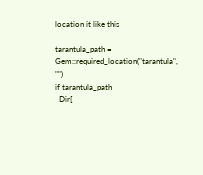location it like this

tarantula_path =  Gem::required_location("tarantula", "")
if tarantula_path
  Dir[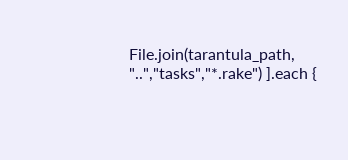File.join(tarantula_path, "..","tasks","*.rake") ].each {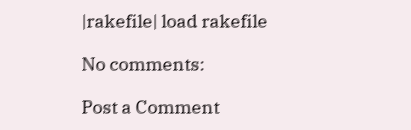|rakefile| load rakefile

No comments:

Post a Comment